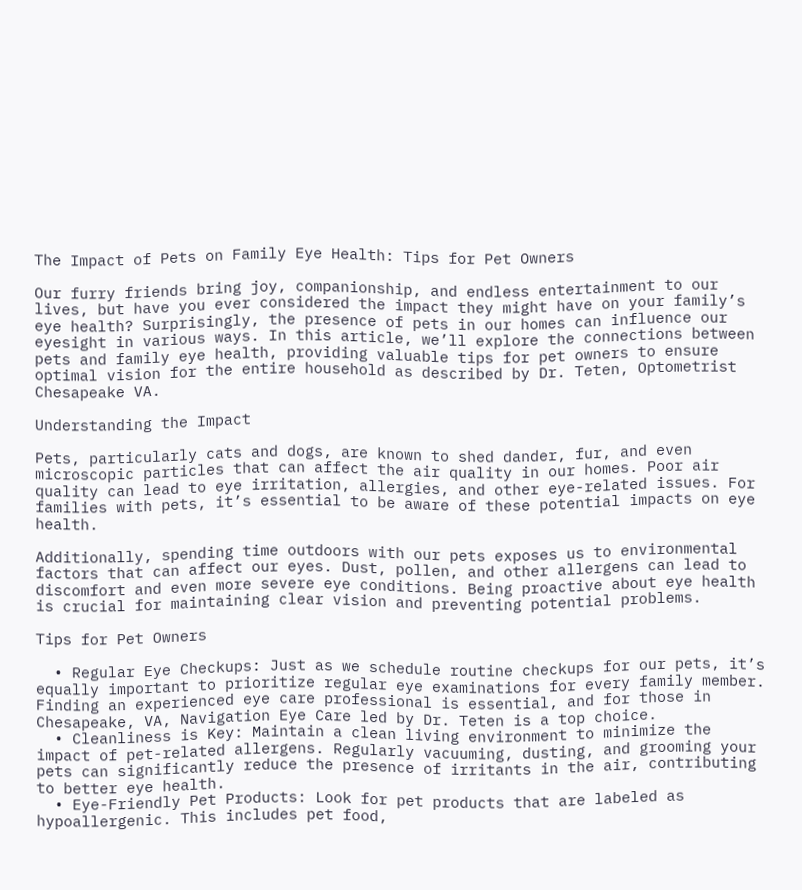The Impact of Pets on Family Eye Health: Tips for Pet Owners

Our furry friends bring joy, companionship, and endless entertainment to our lives, but have you ever considered the impact they might have on your family’s eye health? Surprisingly, the presence of pets in our homes can influence our eyesight in various ways. In this article, we’ll explore the connections between pets and family eye health, providing valuable tips for pet owners to ensure optimal vision for the entire household as described by Dr. Teten, Optometrist Chesapeake VA.

Understanding the Impact

Pets, particularly cats and dogs, are known to shed dander, fur, and even microscopic particles that can affect the air quality in our homes. Poor air quality can lead to eye irritation, allergies, and other eye-related issues. For families with pets, it’s essential to be aware of these potential impacts on eye health.

Additionally, spending time outdoors with our pets exposes us to environmental factors that can affect our eyes. Dust, pollen, and other allergens can lead to discomfort and even more severe eye conditions. Being proactive about eye health is crucial for maintaining clear vision and preventing potential problems.

Tips for Pet Owners

  • Regular Eye Checkups: Just as we schedule routine checkups for our pets, it’s equally important to prioritize regular eye examinations for every family member. Finding an experienced eye care professional is essential, and for those in Chesapeake, VA, Navigation Eye Care led by Dr. Teten is a top choice.
  • Cleanliness is Key: Maintain a clean living environment to minimize the impact of pet-related allergens. Regularly vacuuming, dusting, and grooming your pets can significantly reduce the presence of irritants in the air, contributing to better eye health.
  • Eye-Friendly Pet Products: Look for pet products that are labeled as hypoallergenic. This includes pet food,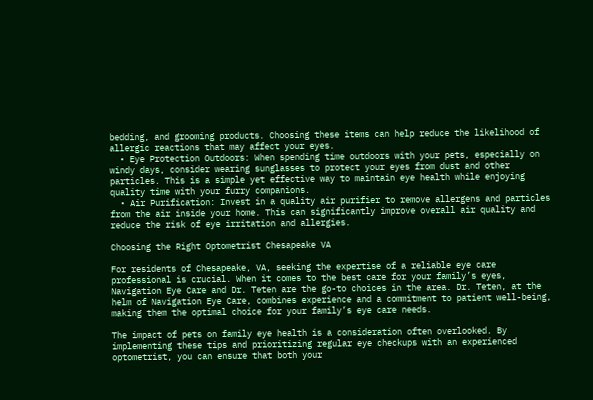bedding, and grooming products. Choosing these items can help reduce the likelihood of allergic reactions that may affect your eyes.
  • Eye Protection Outdoors: When spending time outdoors with your pets, especially on windy days, consider wearing sunglasses to protect your eyes from dust and other particles. This is a simple yet effective way to maintain eye health while enjoying quality time with your furry companions.
  • Air Purification: Invest in a quality air purifier to remove allergens and particles from the air inside your home. This can significantly improve overall air quality and reduce the risk of eye irritation and allergies.

Choosing the Right Optometrist Chesapeake VA

For residents of Chesapeake, VA, seeking the expertise of a reliable eye care professional is crucial. When it comes to the best care for your family’s eyes, Navigation Eye Care and Dr. Teten are the go-to choices in the area. Dr. Teten, at the helm of Navigation Eye Care, combines experience and a commitment to patient well-being, making them the optimal choice for your family’s eye care needs.

The impact of pets on family eye health is a consideration often overlooked. By implementing these tips and prioritizing regular eye checkups with an experienced optometrist, you can ensure that both your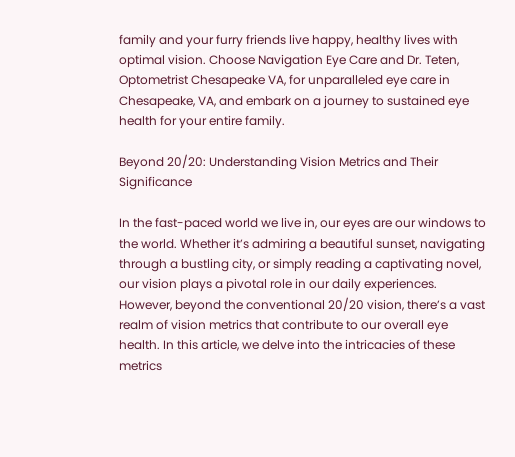family and your furry friends live happy, healthy lives with optimal vision. Choose Navigation Eye Care and Dr. Teten, Optometrist Chesapeake VA, for unparalleled eye care in Chesapeake, VA, and embark on a journey to sustained eye health for your entire family.

Beyond 20/20: Understanding Vision Metrics and Their Significance

In the fast-paced world we live in, our eyes are our windows to the world. Whether it’s admiring a beautiful sunset, navigating through a bustling city, or simply reading a captivating novel, our vision plays a pivotal role in our daily experiences. However, beyond the conventional 20/20 vision, there’s a vast realm of vision metrics that contribute to our overall eye health. In this article, we delve into the intricacies of these metrics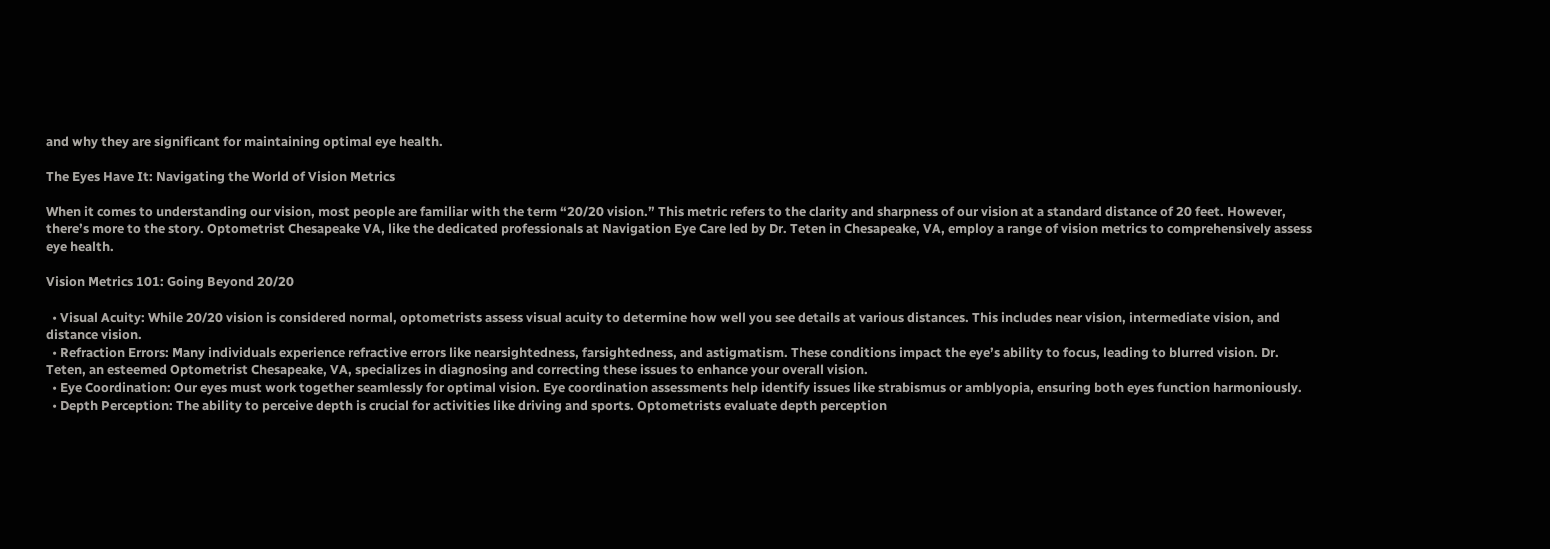and why they are significant for maintaining optimal eye health.

The Eyes Have It: Navigating the World of Vision Metrics

When it comes to understanding our vision, most people are familiar with the term “20/20 vision.” This metric refers to the clarity and sharpness of our vision at a standard distance of 20 feet. However, there’s more to the story. Optometrist Chesapeake VA, like the dedicated professionals at Navigation Eye Care led by Dr. Teten in Chesapeake, VA, employ a range of vision metrics to comprehensively assess eye health.

Vision Metrics 101: Going Beyond 20/20

  • Visual Acuity: While 20/20 vision is considered normal, optometrists assess visual acuity to determine how well you see details at various distances. This includes near vision, intermediate vision, and distance vision.
  • Refraction Errors: Many individuals experience refractive errors like nearsightedness, farsightedness, and astigmatism. These conditions impact the eye’s ability to focus, leading to blurred vision. Dr. Teten, an esteemed Optometrist Chesapeake, VA, specializes in diagnosing and correcting these issues to enhance your overall vision.
  • Eye Coordination: Our eyes must work together seamlessly for optimal vision. Eye coordination assessments help identify issues like strabismus or amblyopia, ensuring both eyes function harmoniously.
  • Depth Perception: The ability to perceive depth is crucial for activities like driving and sports. Optometrists evaluate depth perception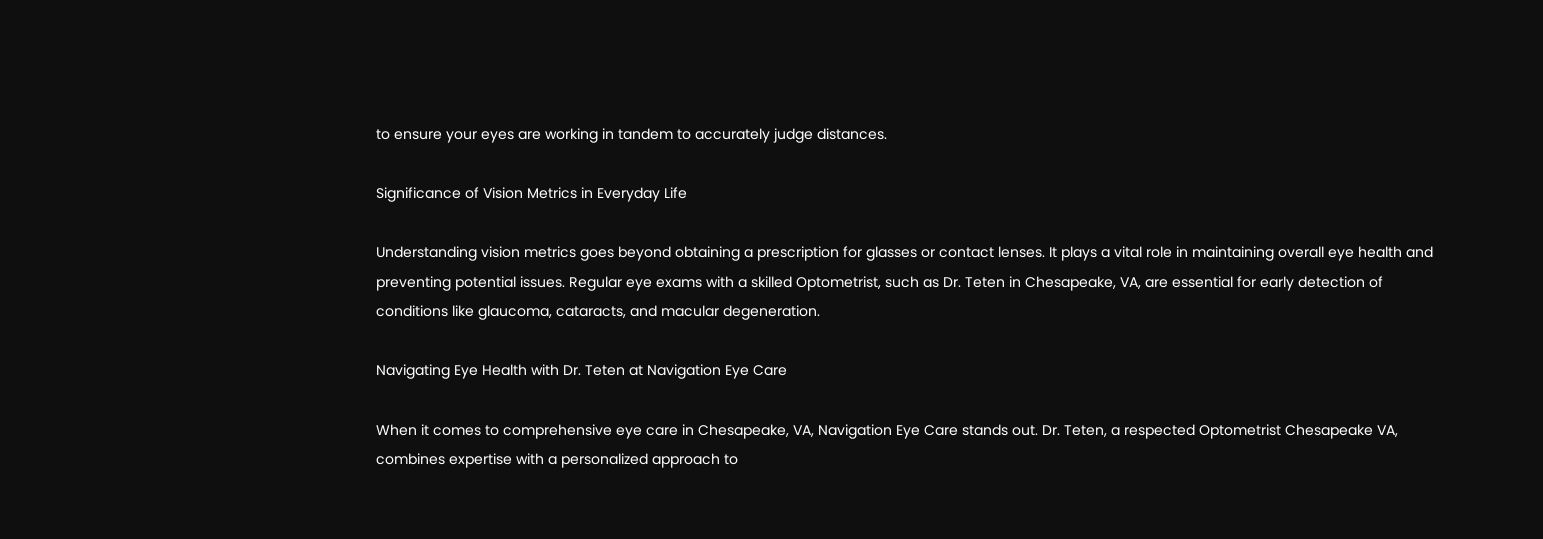to ensure your eyes are working in tandem to accurately judge distances.

Significance of Vision Metrics in Everyday Life

Understanding vision metrics goes beyond obtaining a prescription for glasses or contact lenses. It plays a vital role in maintaining overall eye health and preventing potential issues. Regular eye exams with a skilled Optometrist, such as Dr. Teten in Chesapeake, VA, are essential for early detection of conditions like glaucoma, cataracts, and macular degeneration.

Navigating Eye Health with Dr. Teten at Navigation Eye Care

When it comes to comprehensive eye care in Chesapeake, VA, Navigation Eye Care stands out. Dr. Teten, a respected Optometrist Chesapeake VA, combines expertise with a personalized approach to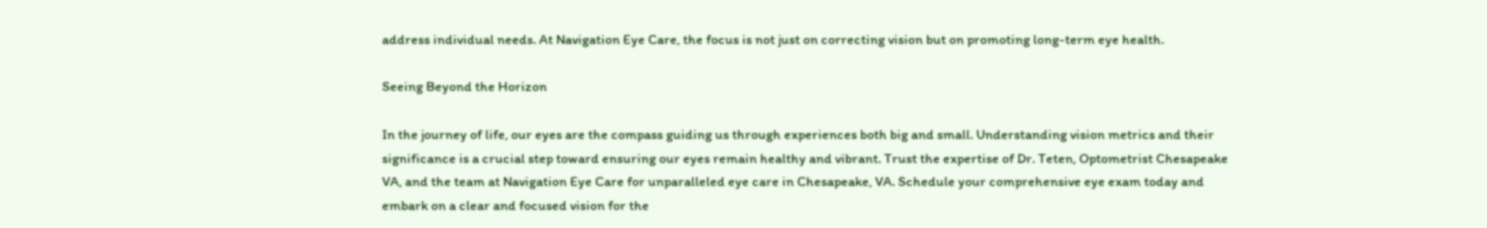address individual needs. At Navigation Eye Care, the focus is not just on correcting vision but on promoting long-term eye health.

Seeing Beyond the Horizon

In the journey of life, our eyes are the compass guiding us through experiences both big and small. Understanding vision metrics and their significance is a crucial step toward ensuring our eyes remain healthy and vibrant. Trust the expertise of Dr. Teten, Optometrist Chesapeake VA, and the team at Navigation Eye Care for unparalleled eye care in Chesapeake, VA. Schedule your comprehensive eye exam today and embark on a clear and focused vision for the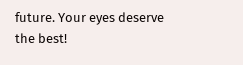future. Your eyes deserve the best!